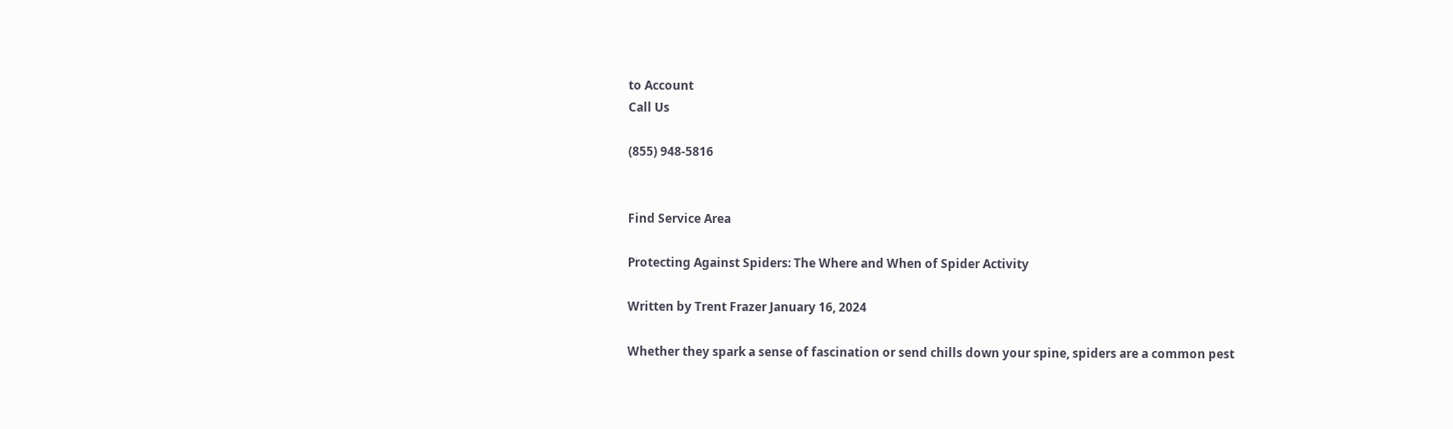to Account
Call Us

(855) 948-5816


Find Service Area

Protecting Against Spiders: The Where and When of Spider Activity

Written by Trent Frazer January 16, 2024

Whether they spark a sense of fascination or send chills down your spine, spiders are a common pest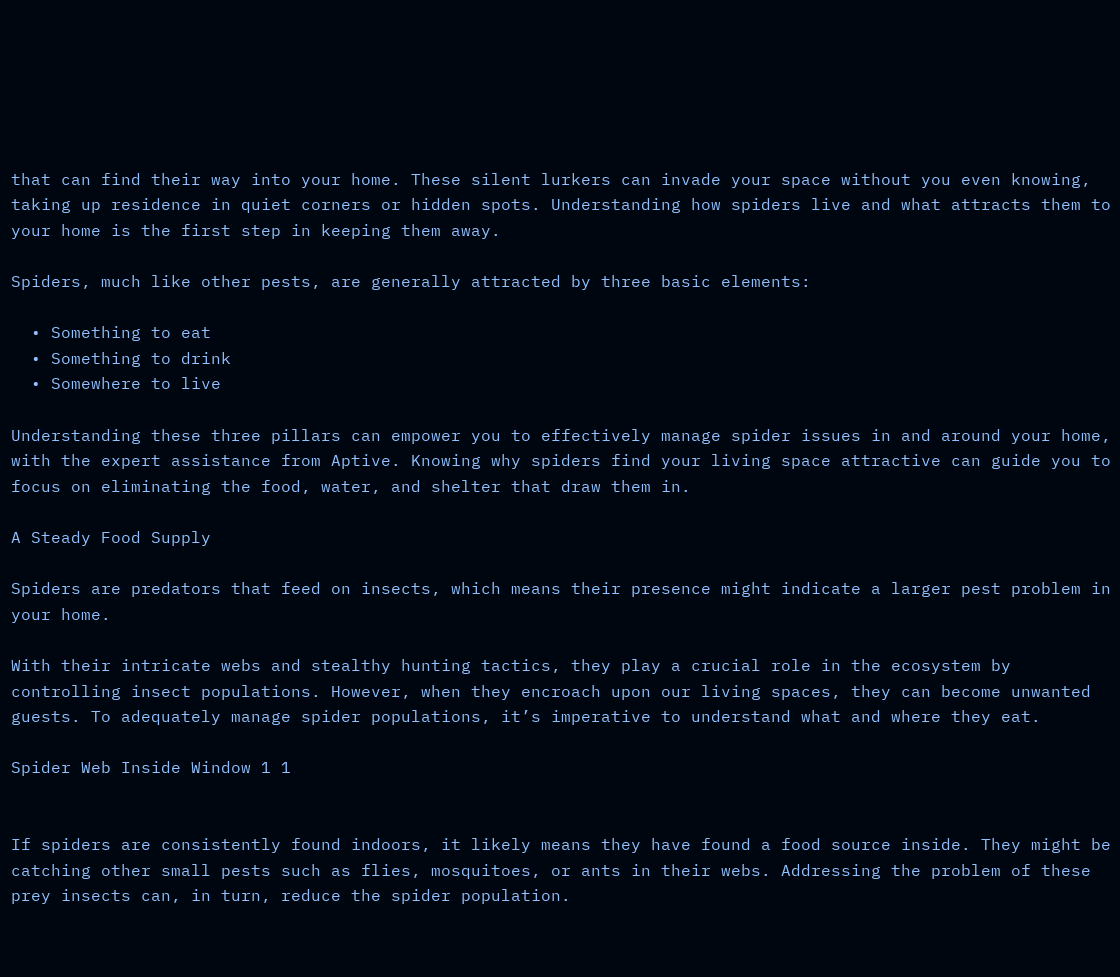that can find their way into your home. These silent lurkers can invade your space without you even knowing, taking up residence in quiet corners or hidden spots. Understanding how spiders live and what attracts them to your home is the first step in keeping them away.

Spiders, much like other pests, are generally attracted by three basic elements:

  • Something to eat
  • Something to drink
  • Somewhere to live

Understanding these three pillars can empower you to effectively manage spider issues in and around your home, with the expert assistance from Aptive. Knowing why spiders find your living space attractive can guide you to focus on eliminating the food, water, and shelter that draw them in.

A Steady Food Supply

Spiders are predators that feed on insects, which means their presence might indicate a larger pest problem in your home.

With their intricate webs and stealthy hunting tactics, they play a crucial role in the ecosystem by controlling insect populations. However, when they encroach upon our living spaces, they can become unwanted guests. To adequately manage spider populations, it’s imperative to understand what and where they eat.

Spider Web Inside Window 1 1


If spiders are consistently found indoors, it likely means they have found a food source inside. They might be catching other small pests such as flies, mosquitoes, or ants in their webs. Addressing the problem of these prey insects can, in turn, reduce the spider population.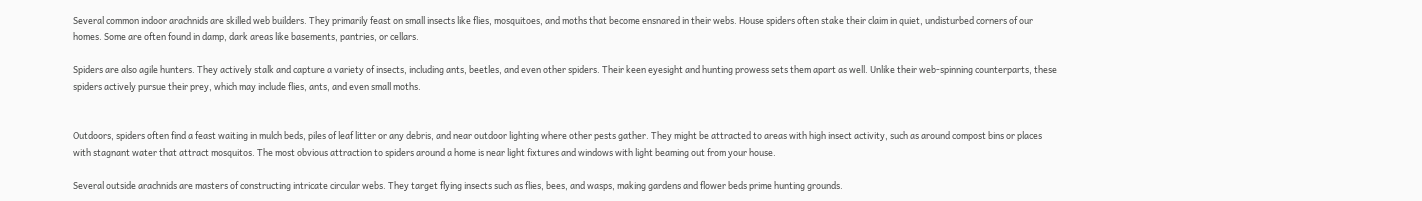Several common indoor arachnids are skilled web builders. They primarily feast on small insects like flies, mosquitoes, and moths that become ensnared in their webs. House spiders often stake their claim in quiet, undisturbed corners of our homes. Some are often found in damp, dark areas like basements, pantries, or cellars.

Spiders are also agile hunters. They actively stalk and capture a variety of insects, including ants, beetles, and even other spiders. Their keen eyesight and hunting prowess sets them apart as well. Unlike their web-spinning counterparts, these spiders actively pursue their prey, which may include flies, ants, and even small moths.


Outdoors, spiders often find a feast waiting in mulch beds, piles of leaf litter or any debris, and near outdoor lighting where other pests gather. They might be attracted to areas with high insect activity, such as around compost bins or places with stagnant water that attract mosquitos. The most obvious attraction to spiders around a home is near light fixtures and windows with light beaming out from your house.

Several outside arachnids are masters of constructing intricate circular webs. They target flying insects such as flies, bees, and wasps, making gardens and flower beds prime hunting grounds.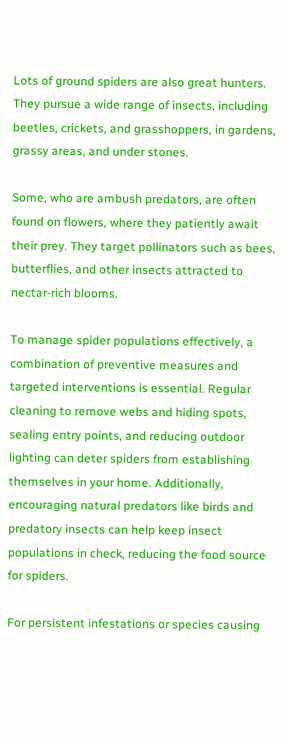Lots of ground spiders are also great hunters. They pursue a wide range of insects, including beetles, crickets, and grasshoppers, in gardens, grassy areas, and under stones.

Some, who are ambush predators, are often found on flowers, where they patiently await their prey. They target pollinators such as bees, butterflies, and other insects attracted to nectar-rich blooms.

To manage spider populations effectively, a combination of preventive measures and targeted interventions is essential. Regular cleaning to remove webs and hiding spots, sealing entry points, and reducing outdoor lighting can deter spiders from establishing themselves in your home. Additionally, encouraging natural predators like birds and predatory insects can help keep insect populations in check, reducing the food source for spiders.

For persistent infestations or species causing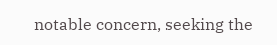notable concern, seeking the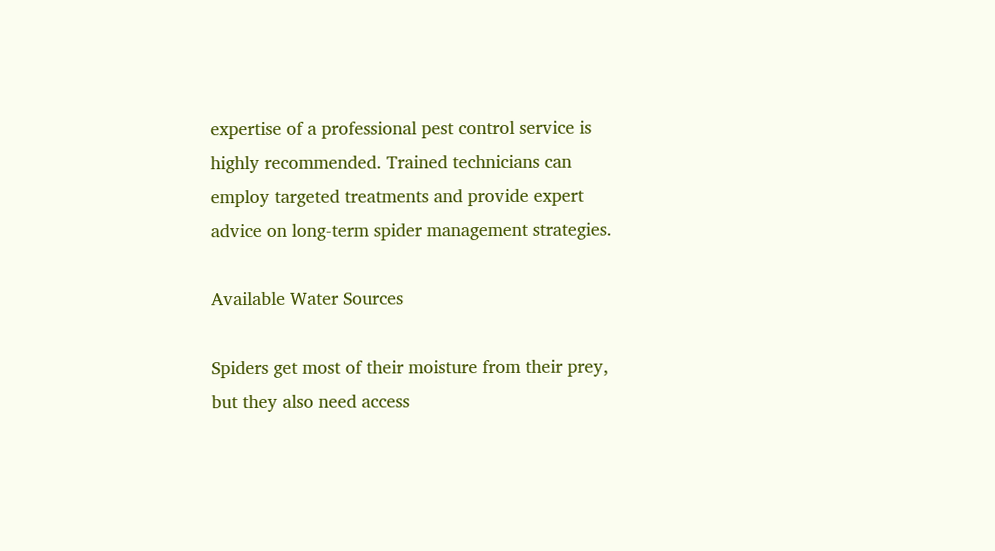expertise of a professional pest control service is highly recommended. Trained technicians can employ targeted treatments and provide expert advice on long-term spider management strategies.

Available Water Sources

Spiders get most of their moisture from their prey, but they also need access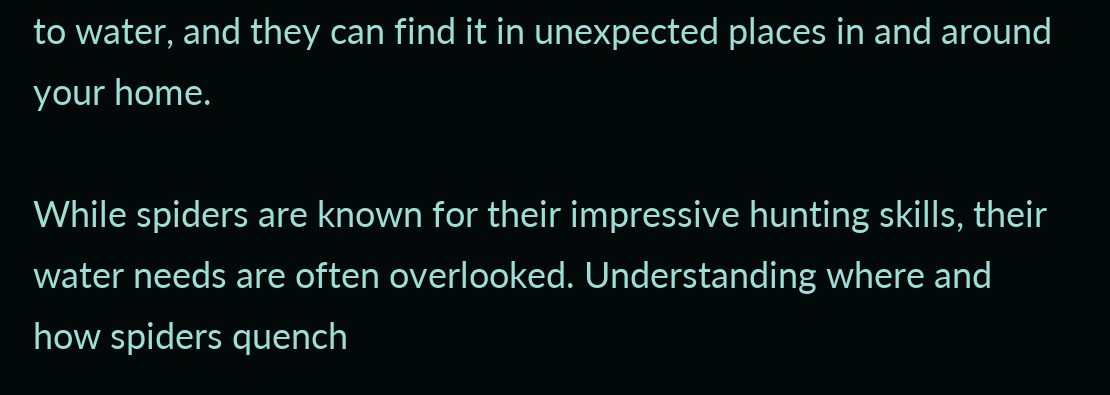to water, and they can find it in unexpected places in and around your home.

While spiders are known for their impressive hunting skills, their water needs are often overlooked. Understanding where and how spiders quench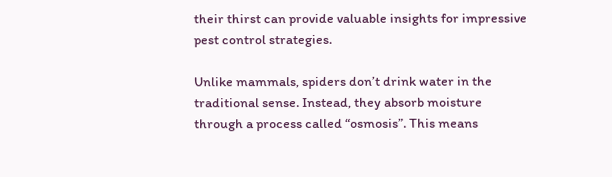their thirst can provide valuable insights for impressive pest control strategies.

Unlike mammals, spiders don’t drink water in the traditional sense. Instead, they absorb moisture through a process called “osmosis”. This means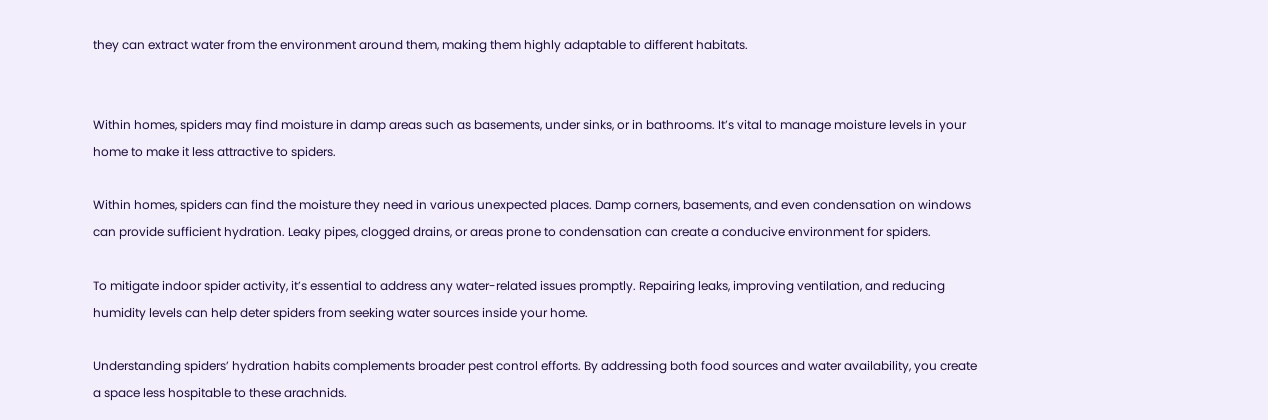they can extract water from the environment around them, making them highly adaptable to different habitats.


Within homes, spiders may find moisture in damp areas such as basements, under sinks, or in bathrooms. It’s vital to manage moisture levels in your home to make it less attractive to spiders.

Within homes, spiders can find the moisture they need in various unexpected places. Damp corners, basements, and even condensation on windows can provide sufficient hydration. Leaky pipes, clogged drains, or areas prone to condensation can create a conducive environment for spiders.

To mitigate indoor spider activity, it’s essential to address any water-related issues promptly. Repairing leaks, improving ventilation, and reducing humidity levels can help deter spiders from seeking water sources inside your home.

Understanding spiders’ hydration habits complements broader pest control efforts. By addressing both food sources and water availability, you create a space less hospitable to these arachnids.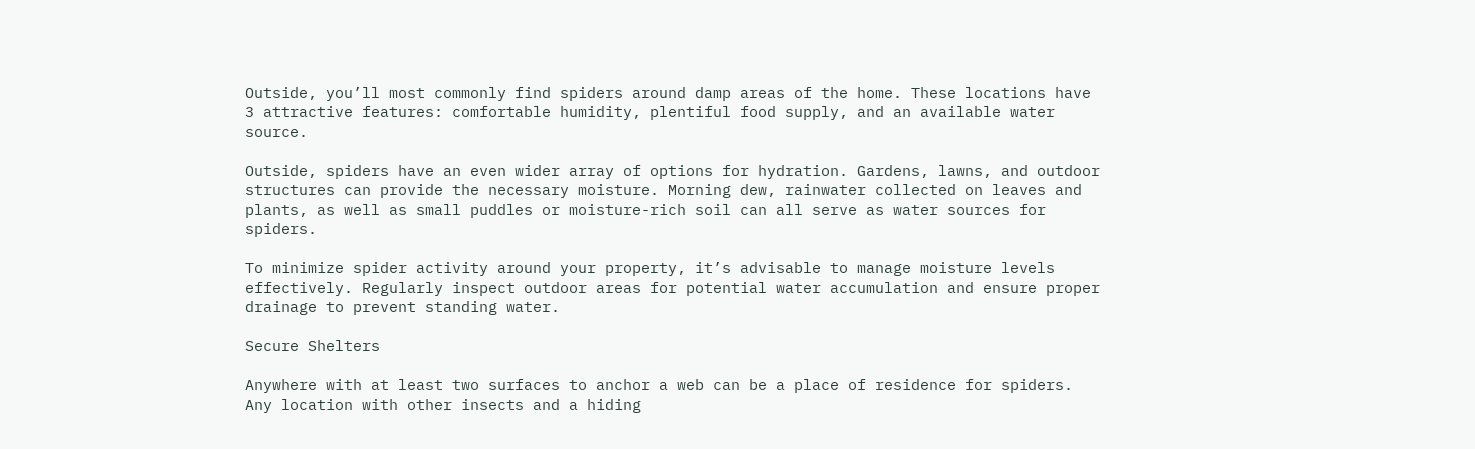Outside, you’ll most commonly find spiders around damp areas of the home. These locations have 3 attractive features: comfortable humidity, plentiful food supply, and an available water source.

Outside, spiders have an even wider array of options for hydration. Gardens, lawns, and outdoor structures can provide the necessary moisture. Morning dew, rainwater collected on leaves and plants, as well as small puddles or moisture-rich soil can all serve as water sources for spiders.

To minimize spider activity around your property, it’s advisable to manage moisture levels effectively. Regularly inspect outdoor areas for potential water accumulation and ensure proper drainage to prevent standing water.

Secure Shelters

Anywhere with at least two surfaces to anchor a web can be a place of residence for spiders. Any location with other insects and a hiding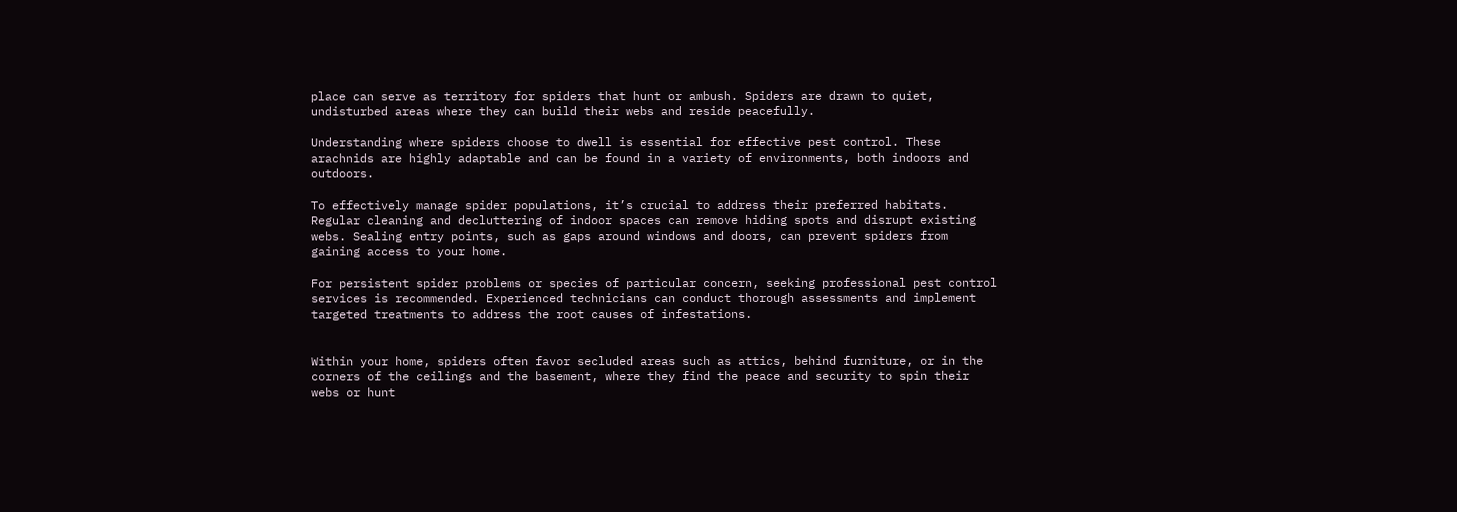place can serve as territory for spiders that hunt or ambush. Spiders are drawn to quiet, undisturbed areas where they can build their webs and reside peacefully.

Understanding where spiders choose to dwell is essential for effective pest control. These arachnids are highly adaptable and can be found in a variety of environments, both indoors and outdoors.

To effectively manage spider populations, it’s crucial to address their preferred habitats. Regular cleaning and decluttering of indoor spaces can remove hiding spots and disrupt existing webs. Sealing entry points, such as gaps around windows and doors, can prevent spiders from gaining access to your home.

For persistent spider problems or species of particular concern, seeking professional pest control services is recommended. Experienced technicians can conduct thorough assessments and implement targeted treatments to address the root causes of infestations.


Within your home, spiders often favor secluded areas such as attics, behind furniture, or in the corners of the ceilings and the basement, where they find the peace and security to spin their webs or hunt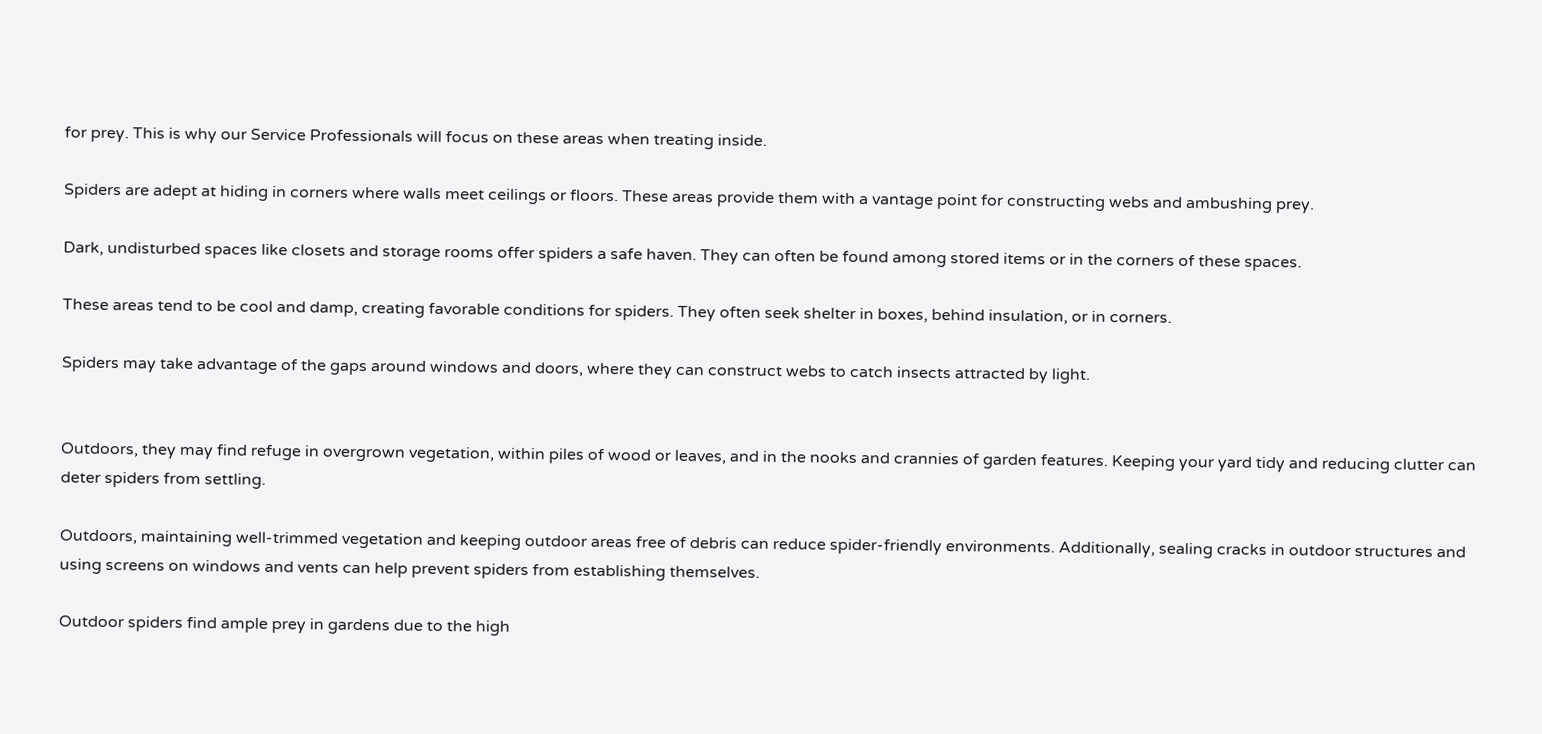for prey. This is why our Service Professionals will focus on these areas when treating inside.

Spiders are adept at hiding in corners where walls meet ceilings or floors. These areas provide them with a vantage point for constructing webs and ambushing prey.

Dark, undisturbed spaces like closets and storage rooms offer spiders a safe haven. They can often be found among stored items or in the corners of these spaces.

These areas tend to be cool and damp, creating favorable conditions for spiders. They often seek shelter in boxes, behind insulation, or in corners.

Spiders may take advantage of the gaps around windows and doors, where they can construct webs to catch insects attracted by light.


Outdoors, they may find refuge in overgrown vegetation, within piles of wood or leaves, and in the nooks and crannies of garden features. Keeping your yard tidy and reducing clutter can deter spiders from settling.

Outdoors, maintaining well-trimmed vegetation and keeping outdoor areas free of debris can reduce spider-friendly environments. Additionally, sealing cracks in outdoor structures and using screens on windows and vents can help prevent spiders from establishing themselves.

Outdoor spiders find ample prey in gardens due to the high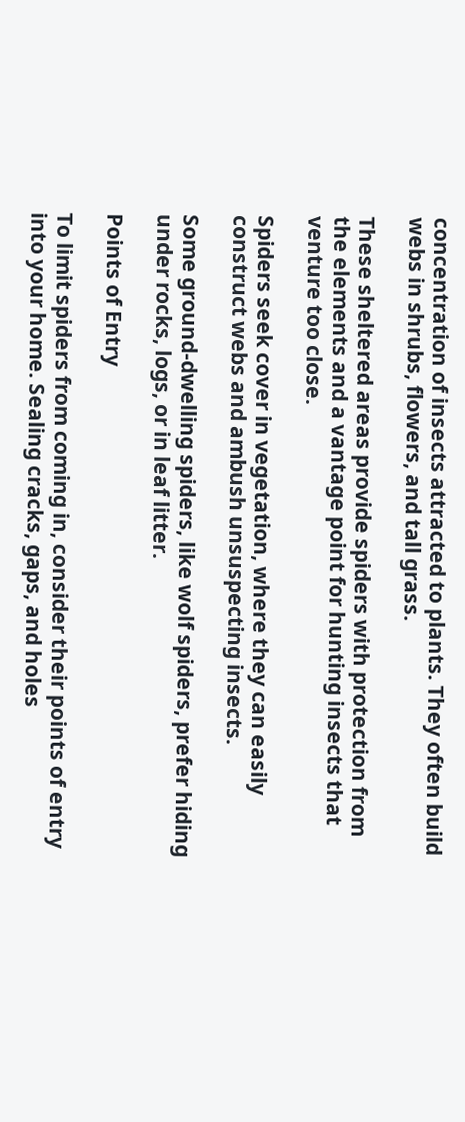concentration of insects attracted to plants. They often build webs in shrubs, flowers, and tall grass.

These sheltered areas provide spiders with protection from the elements and a vantage point for hunting insects that venture too close.

Spiders seek cover in vegetation, where they can easily construct webs and ambush unsuspecting insects.

Some ground-dwelling spiders, like wolf spiders, prefer hiding under rocks, logs, or in leaf litter.

Points of Entry

To limit spiders from coming in, consider their points of entry into your home. Sealing cracks, gaps, and holes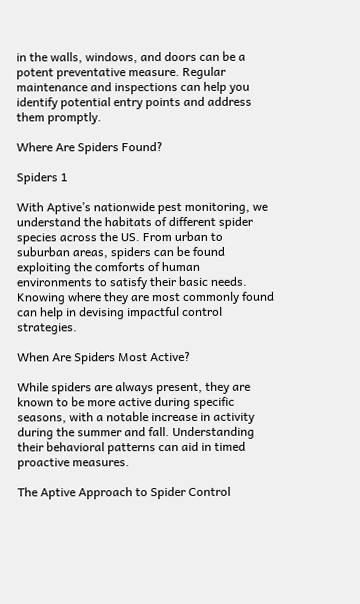in the walls, windows, and doors can be a potent preventative measure. Regular maintenance and inspections can help you identify potential entry points and address them promptly.

Where Are Spiders Found?

Spiders 1

With Aptive’s nationwide pest monitoring, we understand the habitats of different spider species across the US. From urban to suburban areas, spiders can be found exploiting the comforts of human environments to satisfy their basic needs. Knowing where they are most commonly found can help in devising impactful control strategies.

When Are Spiders Most Active?

While spiders are always present, they are known to be more active during specific seasons, with a notable increase in activity during the summer and fall. Understanding their behavioral patterns can aid in timed proactive measures.

The Aptive Approach to Spider Control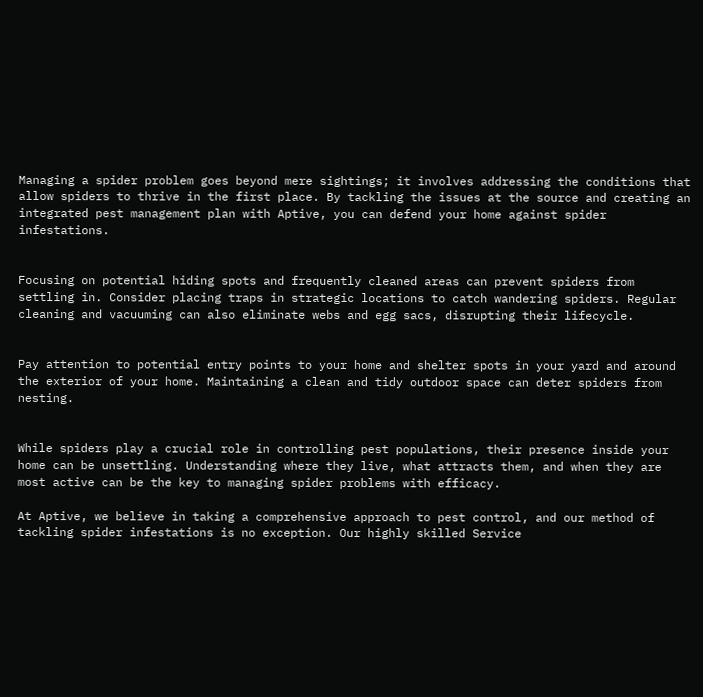Managing a spider problem goes beyond mere sightings; it involves addressing the conditions that allow spiders to thrive in the first place. By tackling the issues at the source and creating an integrated pest management plan with Aptive, you can defend your home against spider infestations.


Focusing on potential hiding spots and frequently cleaned areas can prevent spiders from settling in. Consider placing traps in strategic locations to catch wandering spiders. Regular cleaning and vacuuming can also eliminate webs and egg sacs, disrupting their lifecycle.


Pay attention to potential entry points to your home and shelter spots in your yard and around the exterior of your home. Maintaining a clean and tidy outdoor space can deter spiders from nesting.


While spiders play a crucial role in controlling pest populations, their presence inside your home can be unsettling. Understanding where they live, what attracts them, and when they are most active can be the key to managing spider problems with efficacy.

At Aptive, we believe in taking a comprehensive approach to pest control, and our method of tackling spider infestations is no exception. Our highly skilled Service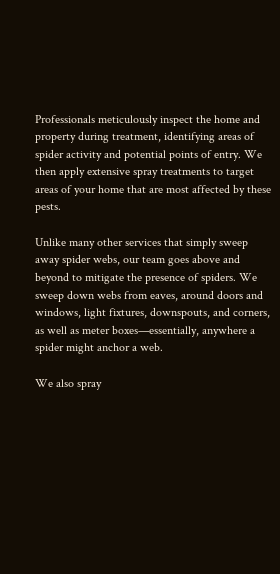Professionals meticulously inspect the home and property during treatment, identifying areas of spider activity and potential points of entry. We then apply extensive spray treatments to target areas of your home that are most affected by these pests.

Unlike many other services that simply sweep away spider webs, our team goes above and beyond to mitigate the presence of spiders. We sweep down webs from eaves, around doors and windows, light fixtures, downspouts, and corners, as well as meter boxes—essentially, anywhere a spider might anchor a web.

We also spray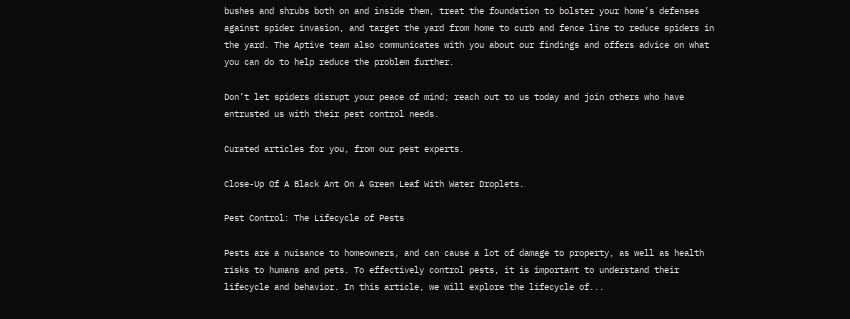bushes and shrubs both on and inside them, treat the foundation to bolster your home’s defenses against spider invasion, and target the yard from home to curb and fence line to reduce spiders in the yard. The Aptive team also communicates with you about our findings and offers advice on what you can do to help reduce the problem further.

Don’t let spiders disrupt your peace of mind; reach out to us today and join others who have entrusted us with their pest control needs.

Curated articles for you, from our pest experts.

Close-Up Of A Black Ant On A Green Leaf With Water Droplets.

Pest Control: The Lifecycle of Pests

Pests are a nuisance to homeowners, and can cause a lot of damage to property, as well as health risks to humans and pets. To effectively control pests, it is important to understand their lifecycle and behavior. In this article, we will explore the lifecycle of...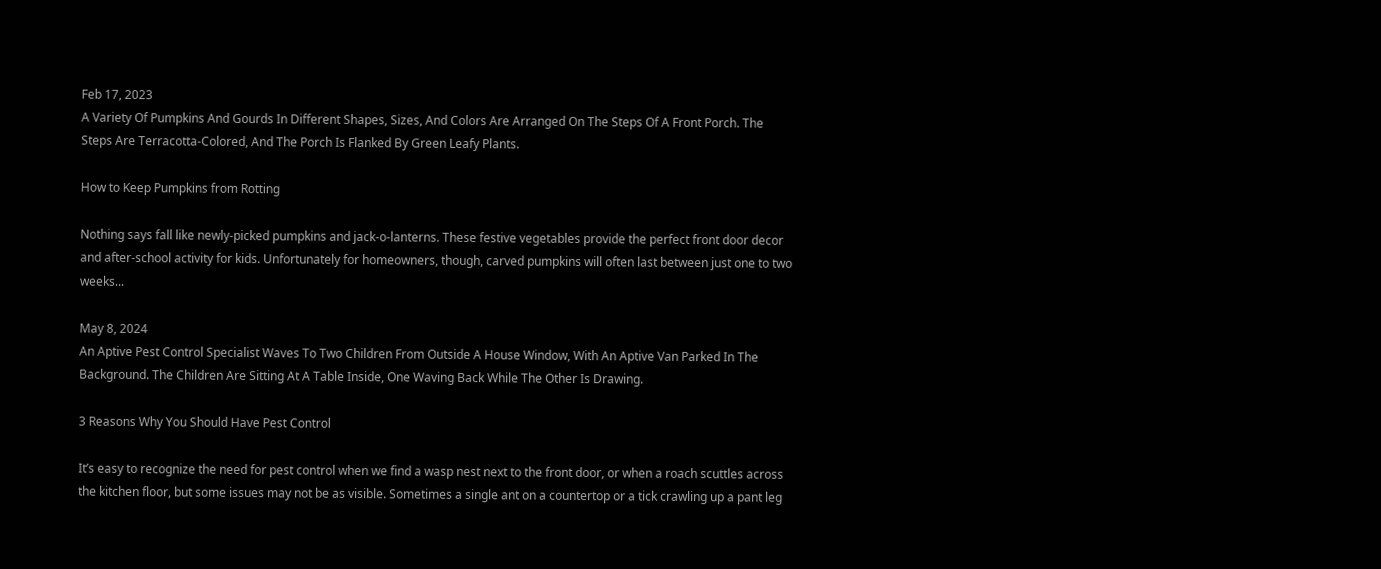Feb 17, 2023
A Variety Of Pumpkins And Gourds In Different Shapes, Sizes, And Colors Are Arranged On The Steps Of A Front Porch. The Steps Are Terracotta-Colored, And The Porch Is Flanked By Green Leafy Plants.

How to Keep Pumpkins from Rotting

Nothing says fall like newly-picked pumpkins and jack-o-lanterns. These festive vegetables provide the perfect front door decor and after-school activity for kids. Unfortunately for homeowners, though, carved pumpkins will often last between just one to two weeks...

May 8, 2024
An Aptive Pest Control Specialist Waves To Two Children From Outside A House Window, With An Aptive Van Parked In The Background. The Children Are Sitting At A Table Inside, One Waving Back While The Other Is Drawing.

3 Reasons Why You Should Have Pest Control

It’s easy to recognize the need for pest control when we find a wasp nest next to the front door, or when a roach scuttles across the kitchen floor, but some issues may not be as visible. Sometimes a single ant on a countertop or a tick crawling up a pant leg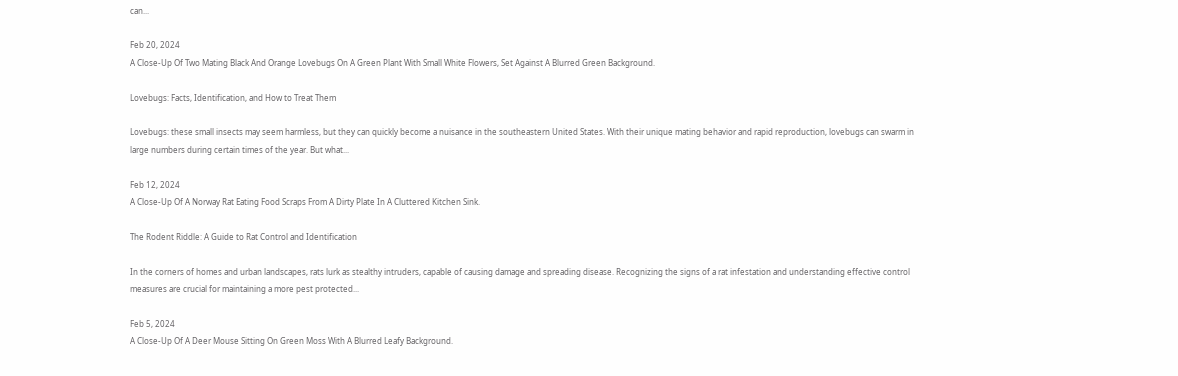can...

Feb 20, 2024
A Close-Up Of Two Mating Black And Orange Lovebugs On A Green Plant With Small White Flowers, Set Against A Blurred Green Background.

Lovebugs: Facts, Identification, and How to Treat Them

Lovebugs: these small insects may seem harmless, but they can quickly become a nuisance in the southeastern United States. With their unique mating behavior and rapid reproduction, lovebugs can swarm in large numbers during certain times of the year. But what...

Feb 12, 2024
A Close-Up Of A Norway Rat Eating Food Scraps From A Dirty Plate In A Cluttered Kitchen Sink.

The Rodent Riddle: A Guide to Rat Control and Identification

In the corners of homes and urban landscapes, rats lurk as stealthy intruders, capable of causing damage and spreading disease. Recognizing the signs of a rat infestation and understanding effective control measures are crucial for maintaining a more pest protected...

Feb 5, 2024
A Close-Up Of A Deer Mouse Sitting On Green Moss With A Blurred Leafy Background.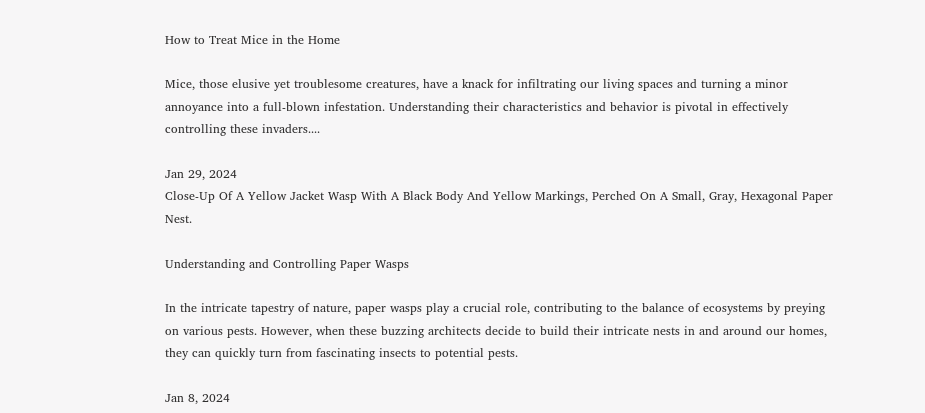How to Treat Mice in the Home

Mice, those elusive yet troublesome creatures, have a knack for infiltrating our living spaces and turning a minor annoyance into a full-blown infestation. Understanding their characteristics and behavior is pivotal in effectively controlling these invaders....

Jan 29, 2024
Close-Up Of A Yellow Jacket Wasp With A Black Body And Yellow Markings, Perched On A Small, Gray, Hexagonal Paper Nest.

Understanding and Controlling Paper Wasps

In the intricate tapestry of nature, paper wasps play a crucial role, contributing to the balance of ecosystems by preying on various pests. However, when these buzzing architects decide to build their intricate nests in and around our homes, they can quickly turn from fascinating insects to potential pests.

Jan 8, 2024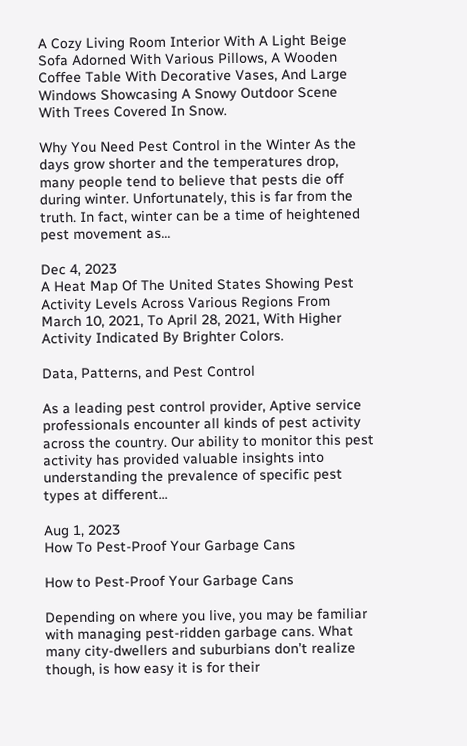A Cozy Living Room Interior With A Light Beige Sofa Adorned With Various Pillows, A Wooden Coffee Table With Decorative Vases, And Large Windows Showcasing A Snowy Outdoor Scene With Trees Covered In Snow.

Why You Need Pest Control in the Winter As the days grow shorter and the temperatures drop, many people tend to believe that pests die off during winter. Unfortunately, this is far from the truth. In fact, winter can be a time of heightened pest movement as...

Dec 4, 2023
A Heat Map Of The United States Showing Pest Activity Levels Across Various Regions From March 10, 2021, To April 28, 2021, With Higher Activity Indicated By Brighter Colors.

Data, Patterns, and Pest Control

As a leading pest control provider, Aptive service professionals encounter all kinds of pest activity across the country. Our ability to monitor this pest activity has provided valuable insights into understanding the prevalence of specific pest types at different...

Aug 1, 2023
How To Pest-Proof Your Garbage Cans

How to Pest-Proof Your Garbage Cans

Depending on where you live, you may be familiar with managing pest-ridden garbage cans. What many city-dwellers and suburbians don’t realize though, is how easy it is for their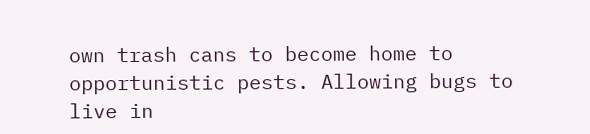own trash cans to become home to opportunistic pests. Allowing bugs to live in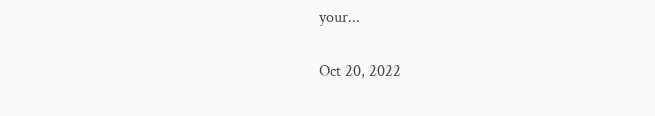your...

Oct 20, 2022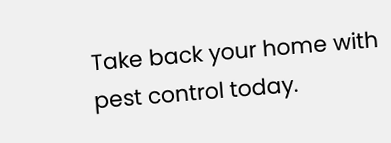Take back your home with pest control today.